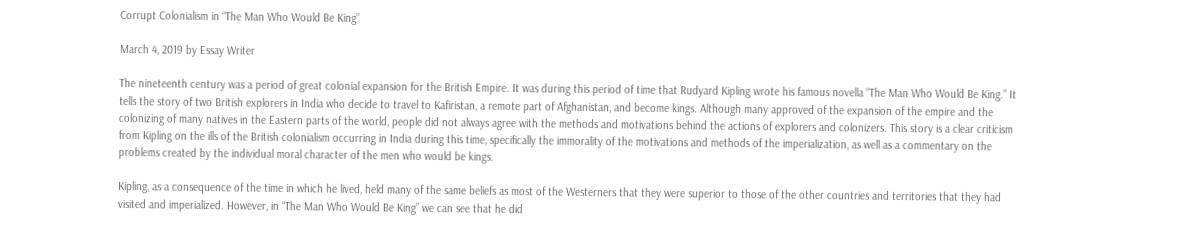Corrupt Colonialism in “The Man Who Would Be King”

March 4, 2019 by Essay Writer

The nineteenth century was a period of great colonial expansion for the British Empire. It was during this period of time that Rudyard Kipling wrote his famous novella “The Man Who Would Be King.” It tells the story of two British explorers in India who decide to travel to Kafiristan, a remote part of Afghanistan, and become kings. Although many approved of the expansion of the empire and the colonizing of many natives in the Eastern parts of the world, people did not always agree with the methods and motivations behind the actions of explorers and colonizers. This story is a clear criticism from Kipling on the ills of the British colonialism occurring in India during this time, specifically the immorality of the motivations and methods of the imperialization, as well as a commentary on the problems created by the individual moral character of the men who would be kings.

Kipling, as a consequence of the time in which he lived, held many of the same beliefs as most of the Westerners that they were superior to those of the other countries and territories that they had visited and imperialized. However, in “The Man Who Would Be King” we can see that he did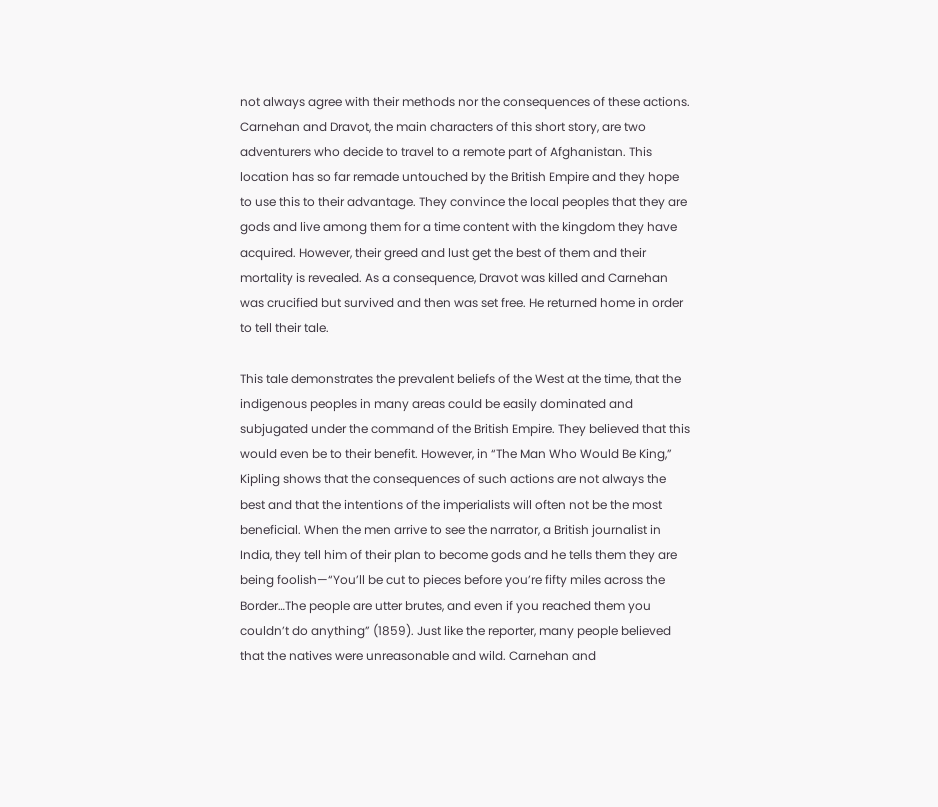not always agree with their methods nor the consequences of these actions. Carnehan and Dravot, the main characters of this short story, are two adventurers who decide to travel to a remote part of Afghanistan. This location has so far remade untouched by the British Empire and they hope to use this to their advantage. They convince the local peoples that they are gods and live among them for a time content with the kingdom they have acquired. However, their greed and lust get the best of them and their mortality is revealed. As a consequence, Dravot was killed and Carnehan was crucified but survived and then was set free. He returned home in order to tell their tale.

This tale demonstrates the prevalent beliefs of the West at the time, that the indigenous peoples in many areas could be easily dominated and subjugated under the command of the British Empire. They believed that this would even be to their benefit. However, in “The Man Who Would Be King,” Kipling shows that the consequences of such actions are not always the best and that the intentions of the imperialists will often not be the most beneficial. When the men arrive to see the narrator, a British journalist in India, they tell him of their plan to become gods and he tells them they are being foolish—“You’ll be cut to pieces before you’re fifty miles across the Border…The people are utter brutes, and even if you reached them you couldn’t do anything” (1859). Just like the reporter, many people believed that the natives were unreasonable and wild. Carnehan and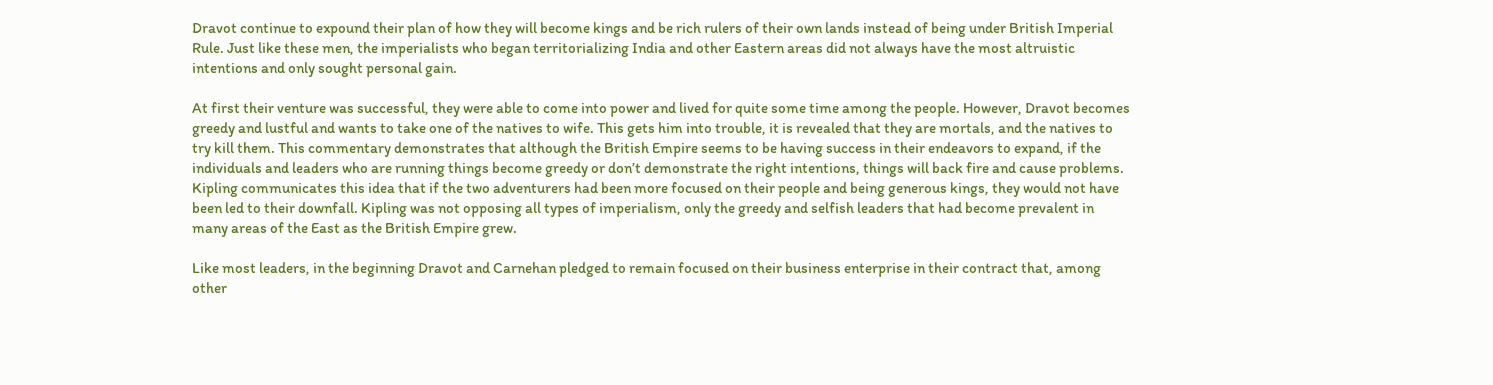Dravot continue to expound their plan of how they will become kings and be rich rulers of their own lands instead of being under British Imperial Rule. Just like these men, the imperialists who began territorializing India and other Eastern areas did not always have the most altruistic intentions and only sought personal gain.

At first their venture was successful, they were able to come into power and lived for quite some time among the people. However, Dravot becomes greedy and lustful and wants to take one of the natives to wife. This gets him into trouble, it is revealed that they are mortals, and the natives to try kill them. This commentary demonstrates that although the British Empire seems to be having success in their endeavors to expand, if the individuals and leaders who are running things become greedy or don’t demonstrate the right intentions, things will back fire and cause problems. Kipling communicates this idea that if the two adventurers had been more focused on their people and being generous kings, they would not have been led to their downfall. Kipling was not opposing all types of imperialism, only the greedy and selfish leaders that had become prevalent in many areas of the East as the British Empire grew.

Like most leaders, in the beginning Dravot and Carnehan pledged to remain focused on their business enterprise in their contract that, among other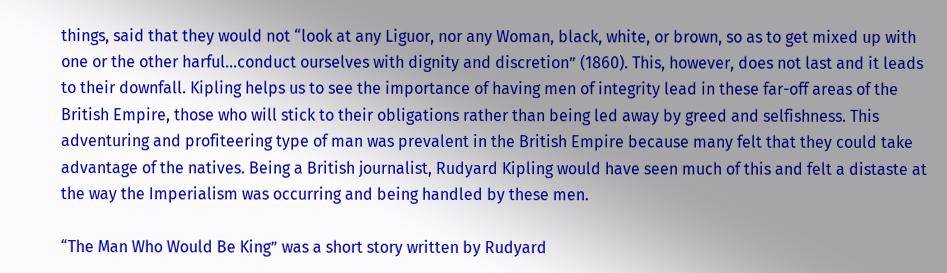things, said that they would not “look at any Liguor, nor any Woman, black, white, or brown, so as to get mixed up with one or the other harful…conduct ourselves with dignity and discretion” (1860). This, however, does not last and it leads to their downfall. Kipling helps us to see the importance of having men of integrity lead in these far-off areas of the British Empire, those who will stick to their obligations rather than being led away by greed and selfishness. This adventuring and profiteering type of man was prevalent in the British Empire because many felt that they could take advantage of the natives. Being a British journalist, Rudyard Kipling would have seen much of this and felt a distaste at the way the Imperialism was occurring and being handled by these men.

“The Man Who Would Be King” was a short story written by Rudyard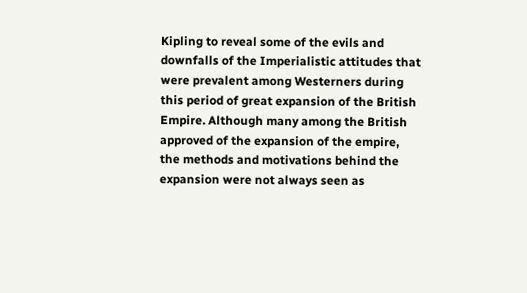Kipling to reveal some of the evils and downfalls of the Imperialistic attitudes that were prevalent among Westerners during this period of great expansion of the British Empire. Although many among the British approved of the expansion of the empire, the methods and motivations behind the expansion were not always seen as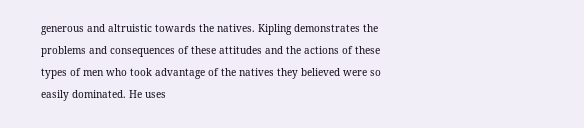generous and altruistic towards the natives. Kipling demonstrates the problems and consequences of these attitudes and the actions of these types of men who took advantage of the natives they believed were so easily dominated. He uses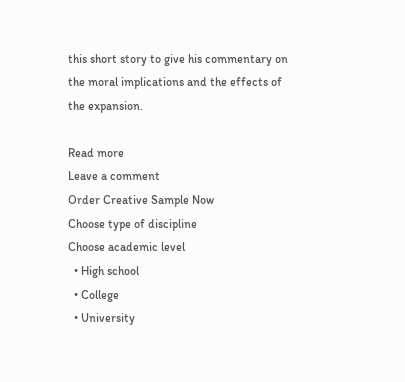this short story to give his commentary on the moral implications and the effects of the expansion.

Read more
Leave a comment
Order Creative Sample Now
Choose type of discipline
Choose academic level
  • High school
  • College
  • University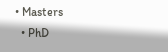• Masters
  • PhD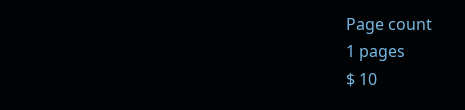Page count
1 pages
$ 10